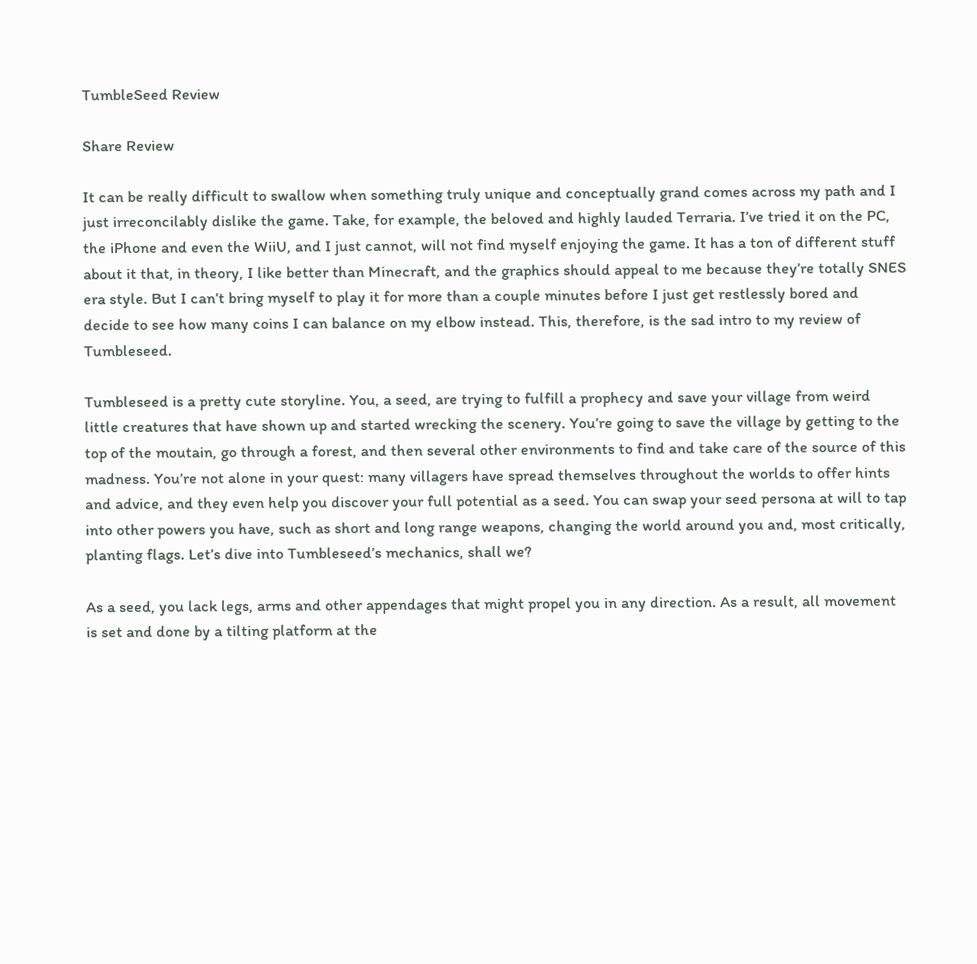TumbleSeed Review

Share Review

It can be really difficult to swallow when something truly unique and conceptually grand comes across my path and I just irreconcilably dislike the game. Take, for example, the beloved and highly lauded Terraria. I’ve tried it on the PC, the iPhone and even the WiiU, and I just cannot, will not find myself enjoying the game. It has a ton of different stuff about it that, in theory, I like better than Minecraft, and the graphics should appeal to me because they’re totally SNES era style. But I can’t bring myself to play it for more than a couple minutes before I just get restlessly bored and decide to see how many coins I can balance on my elbow instead. This, therefore, is the sad intro to my review of Tumbleseed.

Tumbleseed is a pretty cute storyline. You, a seed, are trying to fulfill a prophecy and save your village from weird little creatures that have shown up and started wrecking the scenery. You’re going to save the village by getting to the top of the moutain, go through a forest, and then several other environments to find and take care of the source of this madness. You’re not alone in your quest: many villagers have spread themselves throughout the worlds to offer hints and advice, and they even help you discover your full potential as a seed. You can swap your seed persona at will to tap into other powers you have, such as short and long range weapons, changing the world around you and, most critically, planting flags. Let’s dive into Tumbleseed’s mechanics, shall we?

As a seed, you lack legs, arms and other appendages that might propel you in any direction. As a result, all movement is set and done by a tilting platform at the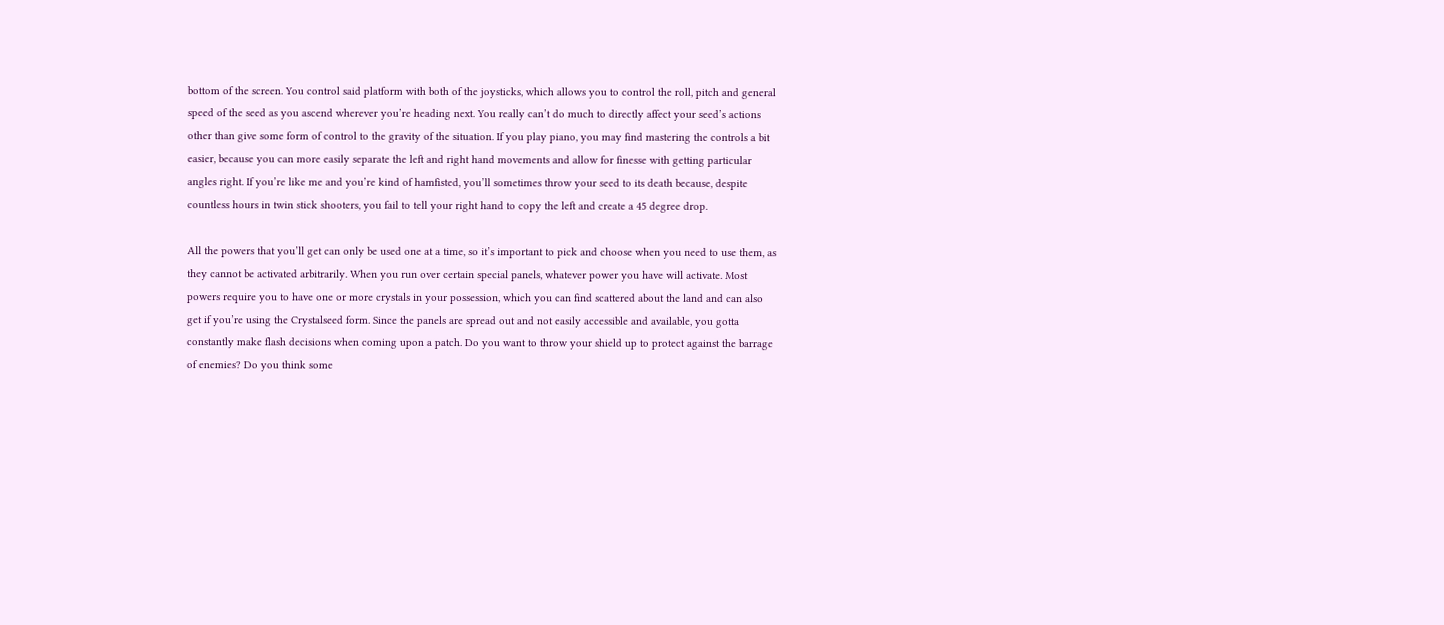bottom of the screen. You control said platform with both of the joysticks, which allows you to control the roll, pitch and general speed of the seed as you ascend wherever you’re heading next. You really can’t do much to directly affect your seed’s actions other than give some form of control to the gravity of the situation. If you play piano, you may find mastering the controls a bit easier, because you can more easily separate the left and right hand movements and allow for finesse with getting particular angles right. If you’re like me and you’re kind of hamfisted, you’ll sometimes throw your seed to its death because, despite countless hours in twin stick shooters, you fail to tell your right hand to copy the left and create a 45 degree drop.

All the powers that you’ll get can only be used one at a time, so it’s important to pick and choose when you need to use them, as they cannot be activated arbitrarily. When you run over certain special panels, whatever power you have will activate. Most powers require you to have one or more crystals in your possession, which you can find scattered about the land and can also get if you’re using the Crystalseed form. Since the panels are spread out and not easily accessible and available, you gotta constantly make flash decisions when coming upon a patch. Do you want to throw your shield up to protect against the barrage of enemies? Do you think some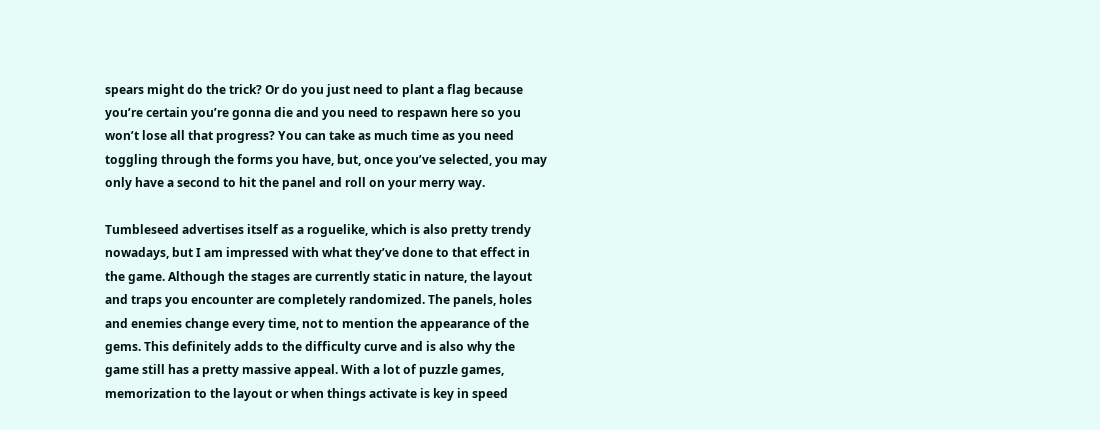spears might do the trick? Or do you just need to plant a flag because you’re certain you’re gonna die and you need to respawn here so you won’t lose all that progress? You can take as much time as you need toggling through the forms you have, but, once you’ve selected, you may only have a second to hit the panel and roll on your merry way.

Tumbleseed advertises itself as a roguelike, which is also pretty trendy nowadays, but I am impressed with what they’ve done to that effect in the game. Although the stages are currently static in nature, the layout and traps you encounter are completely randomized. The panels, holes and enemies change every time, not to mention the appearance of the gems. This definitely adds to the difficulty curve and is also why the game still has a pretty massive appeal. With a lot of puzzle games, memorization to the layout or when things activate is key in speed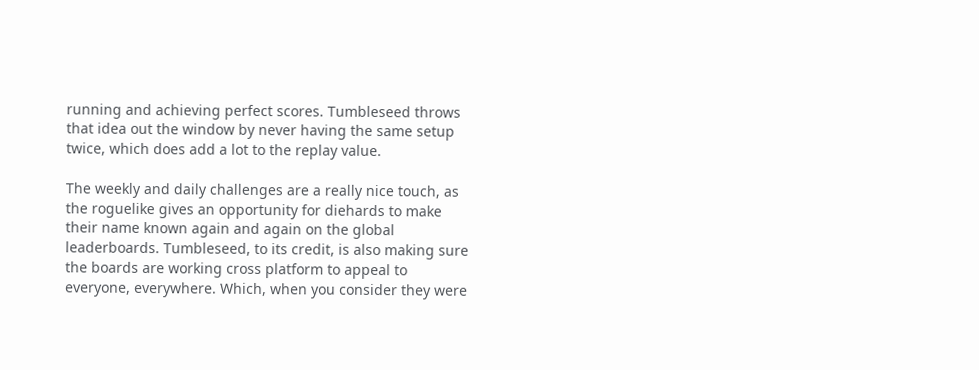running and achieving perfect scores. Tumbleseed throws that idea out the window by never having the same setup twice, which does add a lot to the replay value.

The weekly and daily challenges are a really nice touch, as the roguelike gives an opportunity for diehards to make their name known again and again on the global leaderboards. Tumbleseed, to its credit, is also making sure the boards are working cross platform to appeal to everyone, everywhere. Which, when you consider they were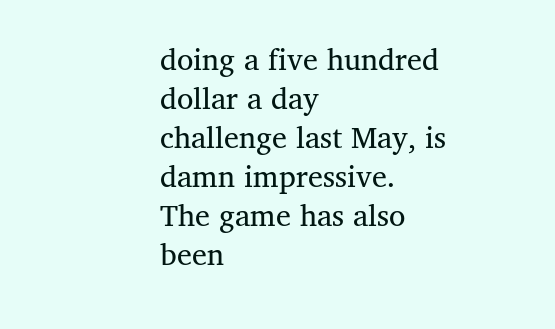doing a five hundred dollar a day challenge last May, is damn impressive. The game has also been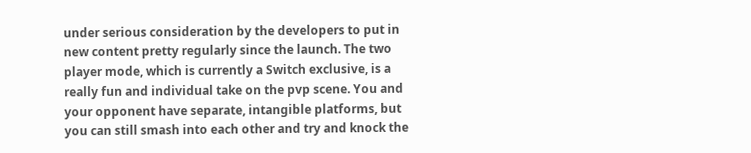under serious consideration by the developers to put in new content pretty regularly since the launch. The two player mode, which is currently a Switch exclusive, is a really fun and individual take on the pvp scene. You and your opponent have separate, intangible platforms, but you can still smash into each other and try and knock the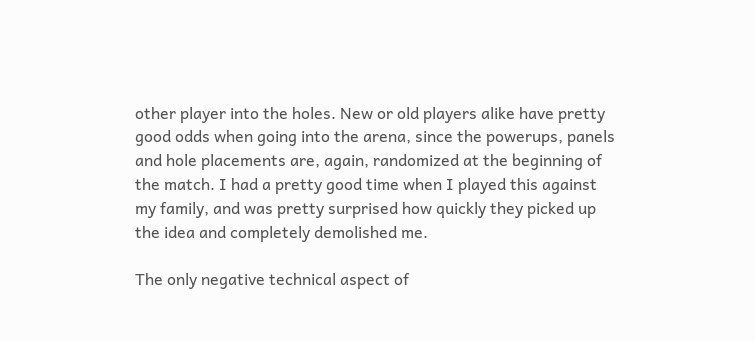other player into the holes. New or old players alike have pretty good odds when going into the arena, since the powerups, panels and hole placements are, again, randomized at the beginning of the match. I had a pretty good time when I played this against my family, and was pretty surprised how quickly they picked up the idea and completely demolished me.

The only negative technical aspect of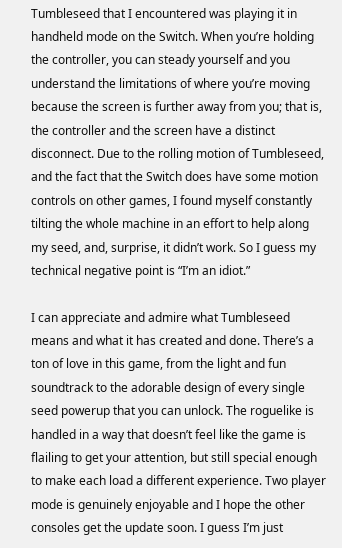Tumbleseed that I encountered was playing it in handheld mode on the Switch. When you’re holding the controller, you can steady yourself and you understand the limitations of where you’re moving because the screen is further away from you; that is, the controller and the screen have a distinct disconnect. Due to the rolling motion of Tumbleseed, and the fact that the Switch does have some motion controls on other games, I found myself constantly tilting the whole machine in an effort to help along my seed, and, surprise, it didn’t work. So I guess my technical negative point is “I’m an idiot.”

I can appreciate and admire what Tumbleseed means and what it has created and done. There’s a ton of love in this game, from the light and fun soundtrack to the adorable design of every single seed powerup that you can unlock. The roguelike is handled in a way that doesn’t feel like the game is flailing to get your attention, but still special enough to make each load a different experience. Two player mode is genuinely enjoyable and I hope the other consoles get the update soon. I guess I’m just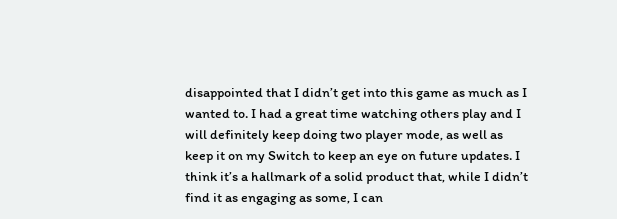disappointed that I didn’t get into this game as much as I wanted to. I had a great time watching others play and I will definitely keep doing two player mode, as well as keep it on my Switch to keep an eye on future updates. I think it’s a hallmark of a solid product that, while I didn’t find it as engaging as some, I can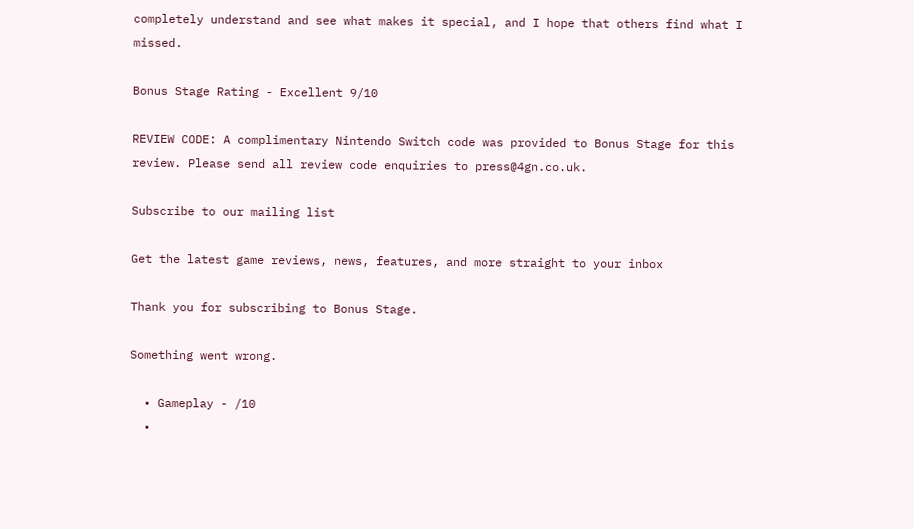completely understand and see what makes it special, and I hope that others find what I missed.

Bonus Stage Rating - Excellent 9/10

REVIEW CODE: A complimentary Nintendo Switch code was provided to Bonus Stage for this review. Please send all review code enquiries to press@4gn.co.uk.

Subscribe to our mailing list

Get the latest game reviews, news, features, and more straight to your inbox

Thank you for subscribing to Bonus Stage.

Something went wrong.

  • Gameplay - /10
  •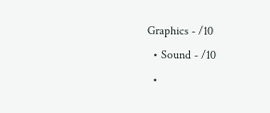Graphics - /10
  • Sound - /10
  •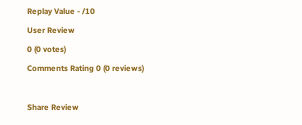Replay Value - /10
User Review
0 (0 votes)
Comments Rating 0 (0 reviews)

Share Review